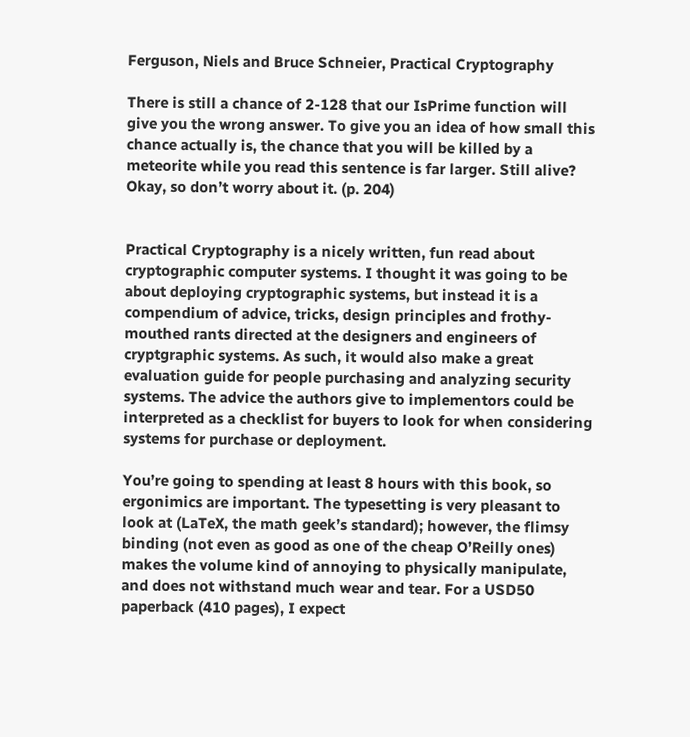Ferguson, Niels and Bruce Schneier, Practical Cryptography

There is still a chance of 2-128 that our IsPrime function will give you the wrong answer. To give you an idea of how small this chance actually is, the chance that you will be killed by a meteorite while you read this sentence is far larger. Still alive? Okay, so don’t worry about it. (p. 204)


Practical Cryptography is a nicely written, fun read about cryptographic computer systems. I thought it was going to be about deploying cryptographic systems, but instead it is a compendium of advice, tricks, design principles and frothy-mouthed rants directed at the designers and engineers of cryptgraphic systems. As such, it would also make a great evaluation guide for people purchasing and analyzing security systems. The advice the authors give to implementors could be interpreted as a checklist for buyers to look for when considering systems for purchase or deployment.

You’re going to spending at least 8 hours with this book, so ergonimics are important. The typesetting is very pleasant to look at (LaTeX, the math geek’s standard); however, the flimsy binding (not even as good as one of the cheap O’Reilly ones) makes the volume kind of annoying to physically manipulate, and does not withstand much wear and tear. For a USD50 paperback (410 pages), I expect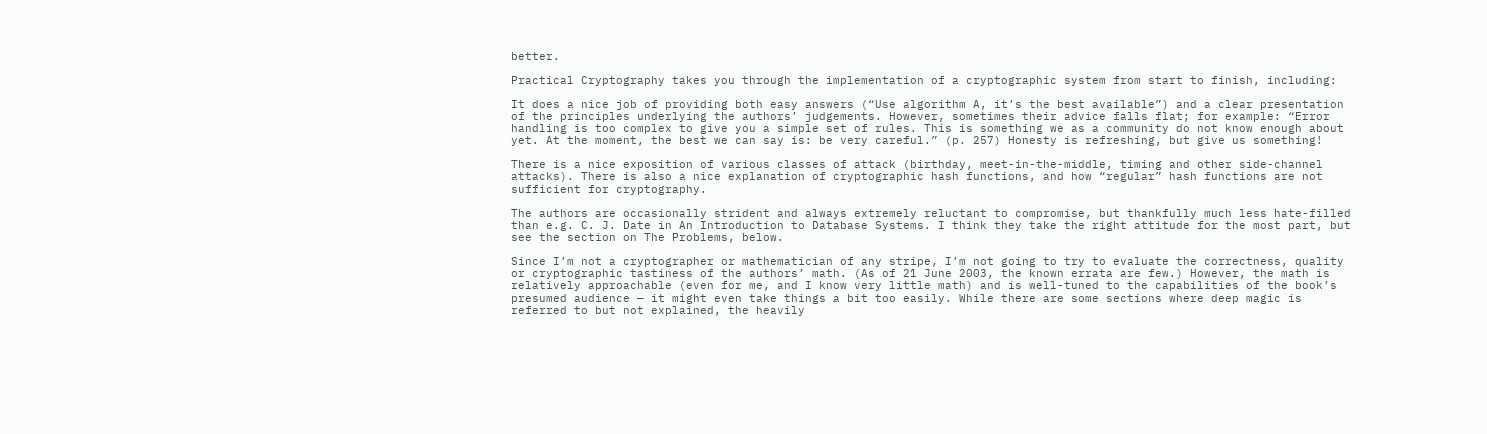better.

Practical Cryptography takes you through the implementation of a cryptographic system from start to finish, including:

It does a nice job of providing both easy answers (“Use algorithm A, it’s the best available”) and a clear presentation of the principles underlying the authors’ judgements. However, sometimes their advice falls flat; for example: “Error handling is too complex to give you a simple set of rules. This is something we as a community do not know enough about yet. At the moment, the best we can say is: be very careful.” (p. 257) Honesty is refreshing, but give us something!

There is a nice exposition of various classes of attack (birthday, meet-in-the-middle, timing and other side-channel attacks). There is also a nice explanation of cryptographic hash functions, and how “regular” hash functions are not sufficient for cryptography.

The authors are occasionally strident and always extremely reluctant to compromise, but thankfully much less hate-filled than e.g. C. J. Date in An Introduction to Database Systems. I think they take the right attitude for the most part, but see the section on The Problems, below.

Since I’m not a cryptographer or mathematician of any stripe, I’m not going to try to evaluate the correctness, quality or cryptographic tastiness of the authors’ math. (As of 21 June 2003, the known errata are few.) However, the math is relatively approachable (even for me, and I know very little math) and is well-tuned to the capabilities of the book’s presumed audience — it might even take things a bit too easily. While there are some sections where deep magic is referred to but not explained, the heavily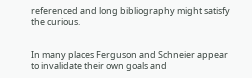referenced and long bibliography might satisfy the curious.


In many places Ferguson and Schneier appear to invalidate their own goals and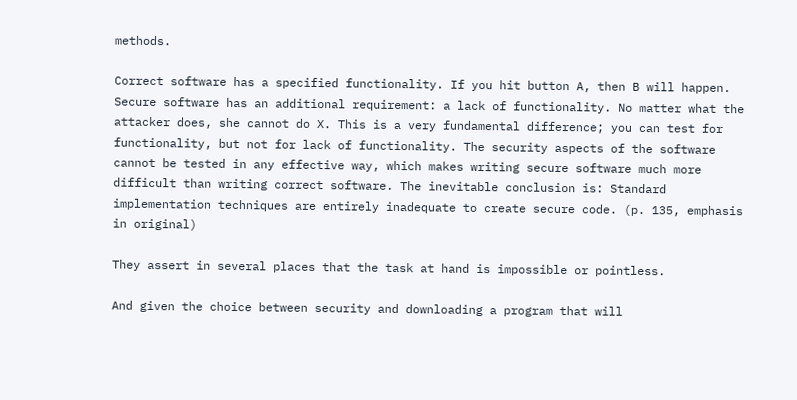methods.

Correct software has a specified functionality. If you hit button A, then B will happen. Secure software has an additional requirement: a lack of functionality. No matter what the attacker does, she cannot do X. This is a very fundamental difference; you can test for functionality, but not for lack of functionality. The security aspects of the software cannot be tested in any effective way, which makes writing secure software much more difficult than writing correct software. The inevitable conclusion is: Standard implementation techniques are entirely inadequate to create secure code. (p. 135, emphasis in original)

They assert in several places that the task at hand is impossible or pointless.

And given the choice between security and downloading a program that will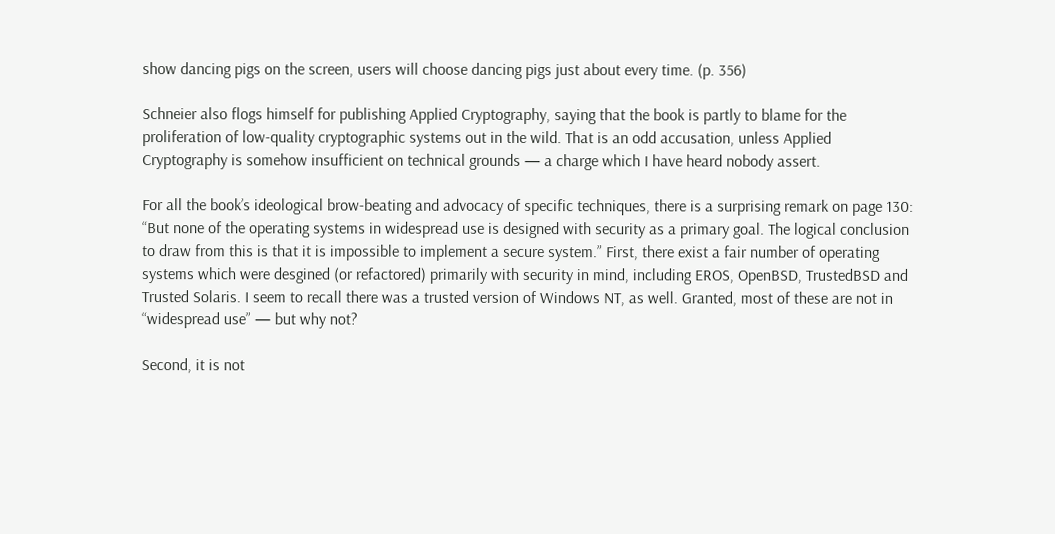show dancing pigs on the screen, users will choose dancing pigs just about every time. (p. 356)

Schneier also flogs himself for publishing Applied Cryptography, saying that the book is partly to blame for the proliferation of low-quality cryptographic systems out in the wild. That is an odd accusation, unless Applied Cryptography is somehow insufficient on technical grounds — a charge which I have heard nobody assert.

For all the book’s ideological brow-beating and advocacy of specific techniques, there is a surprising remark on page 130: “But none of the operating systems in widespread use is designed with security as a primary goal. The logical conclusion to draw from this is that it is impossible to implement a secure system.” First, there exist a fair number of operating systems which were desgined (or refactored) primarily with security in mind, including EROS, OpenBSD, TrustedBSD and Trusted Solaris. I seem to recall there was a trusted version of Windows NT, as well. Granted, most of these are not in “widespread use” — but why not?

Second, it is not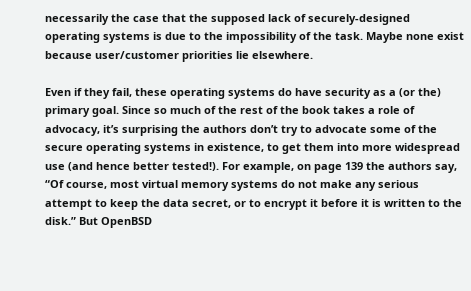necessarily the case that the supposed lack of securely-designed operating systems is due to the impossibility of the task. Maybe none exist because user/customer priorities lie elsewhere.

Even if they fail, these operating systems do have security as a (or the) primary goal. Since so much of the rest of the book takes a role of advocacy, it’s surprising the authors don’t try to advocate some of the secure operating systems in existence, to get them into more widespread use (and hence better tested!). For example, on page 139 the authors say, “Of course, most virtual memory systems do not make any serious attempt to keep the data secret, or to encrypt it before it is written to the disk.” But OpenBSD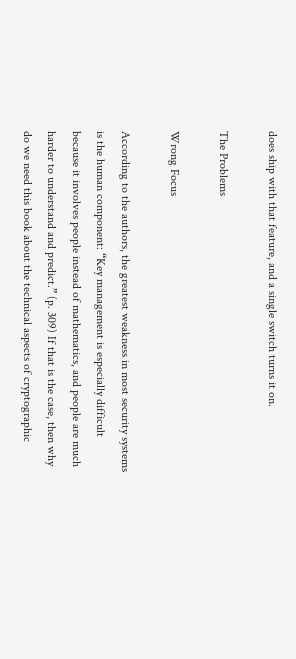does ship with that feature, and a single switch turns it on.

The Problems

Wrong Focus

According to the authors, the greatest weakness in most security systems is the human component: “Key management is especially difficult because it involves people instead of mathematics, and people are much harder to understand and predict.” (p. 309) If that is the case, then why do we need this book about the technical aspects of cryptographic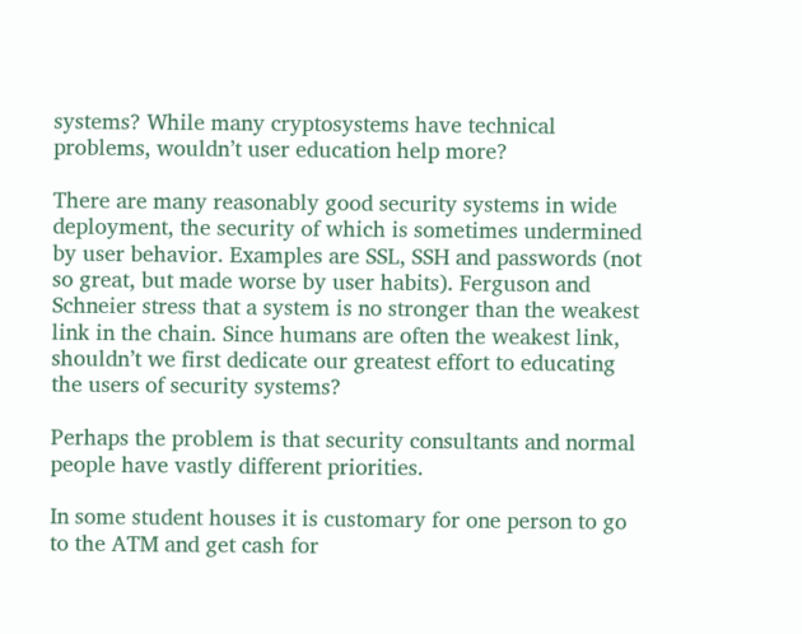systems? While many cryptosystems have technical problems, wouldn’t user education help more?

There are many reasonably good security systems in wide deployment, the security of which is sometimes undermined by user behavior. Examples are SSL, SSH and passwords (not so great, but made worse by user habits). Ferguson and Schneier stress that a system is no stronger than the weakest link in the chain. Since humans are often the weakest link, shouldn’t we first dedicate our greatest effort to educating the users of security systems?

Perhaps the problem is that security consultants and normal people have vastly different priorities.

In some student houses it is customary for one person to go to the ATM and get cash for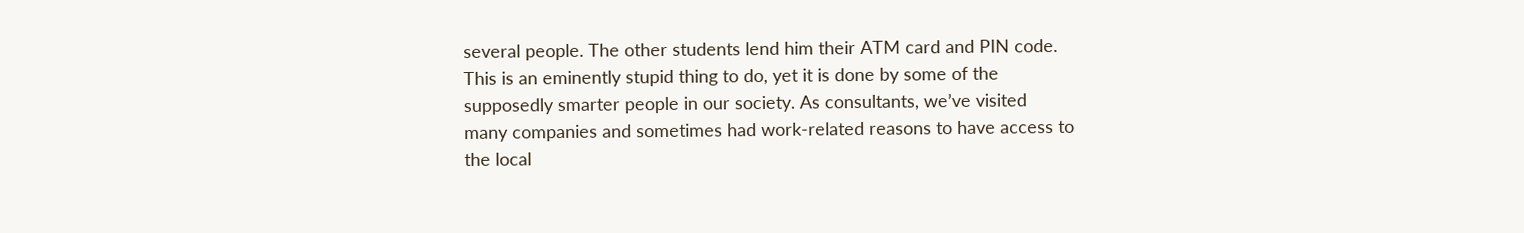several people. The other students lend him their ATM card and PIN code. This is an eminently stupid thing to do, yet it is done by some of the supposedly smarter people in our society. As consultants, we’ve visited many companies and sometimes had work-related reasons to have access to the local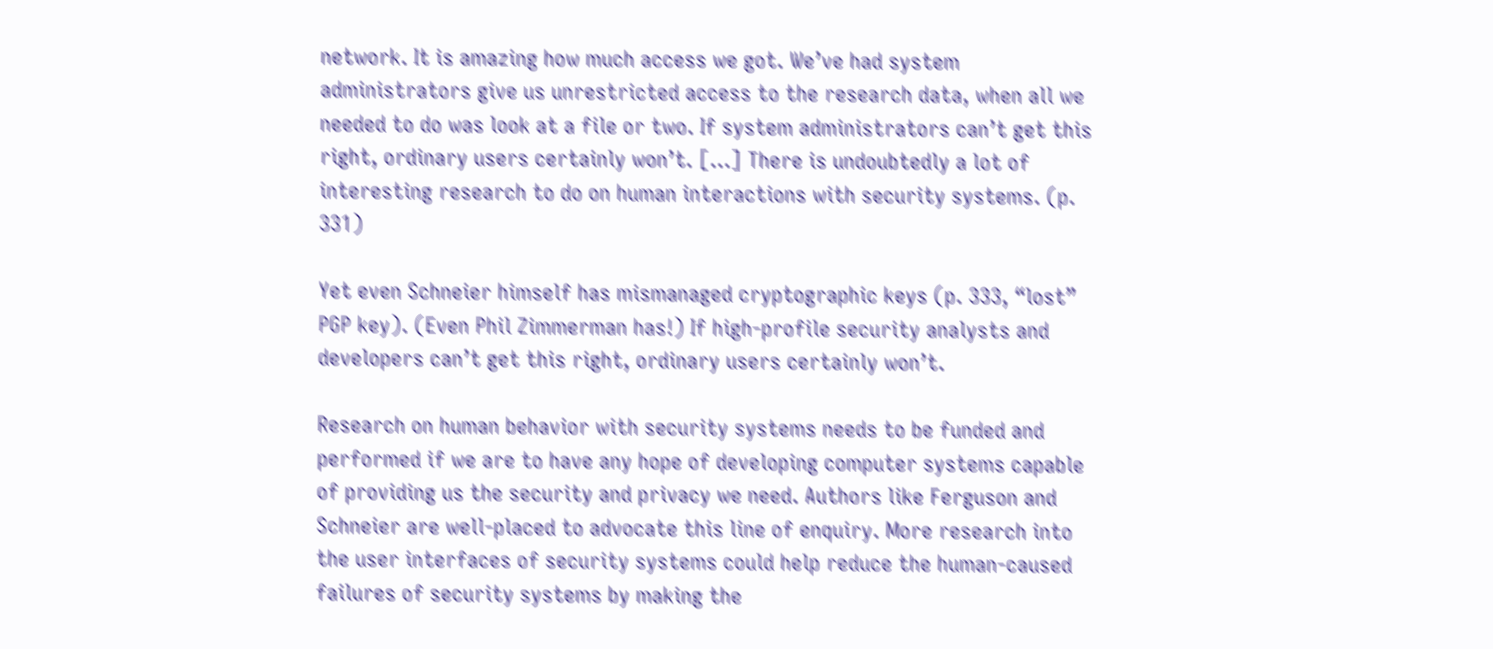network. It is amazing how much access we got. We’ve had system administrators give us unrestricted access to the research data, when all we needed to do was look at a file or two. If system administrators can’t get this right, ordinary users certainly won’t. [...] There is undoubtedly a lot of interesting research to do on human interactions with security systems. (p. 331)

Yet even Schneier himself has mismanaged cryptographic keys (p. 333, “lost” PGP key). (Even Phil Zimmerman has!) If high-profile security analysts and developers can’t get this right, ordinary users certainly won’t.

Research on human behavior with security systems needs to be funded and performed if we are to have any hope of developing computer systems capable of providing us the security and privacy we need. Authors like Ferguson and Schneier are well-placed to advocate this line of enquiry. More research into the user interfaces of security systems could help reduce the human-caused failures of security systems by making the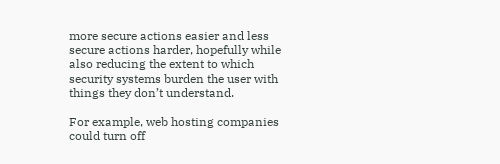more secure actions easier and less secure actions harder, hopefully while also reducing the extent to which security systems burden the user with things they don’t understand.

For example, web hosting companies could turn off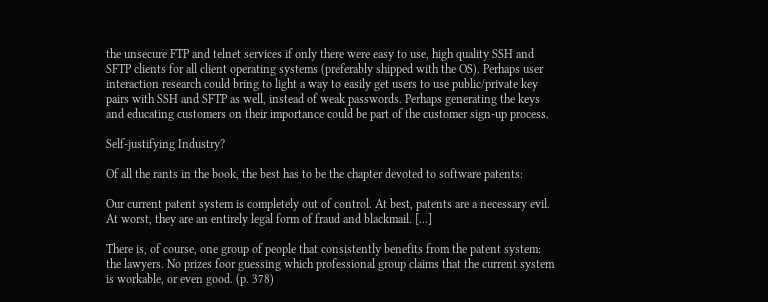the unsecure FTP and telnet services if only there were easy to use, high quality SSH and SFTP clients for all client operating systems (preferably shipped with the OS). Perhaps user interaction research could bring to light a way to easily get users to use public/private key pairs with SSH and SFTP as well, instead of weak passwords. Perhaps generating the keys and educating customers on their importance could be part of the customer sign-up process.

Self-justifying Industry?

Of all the rants in the book, the best has to be the chapter devoted to software patents:

Our current patent system is completely out of control. At best, patents are a necessary evil. At worst, they are an entirely legal form of fraud and blackmail. [...]

There is, of course, one group of people that consistently benefits from the patent system: the lawyers. No prizes foor guessing which professional group claims that the current system is workable, or even good. (p. 378)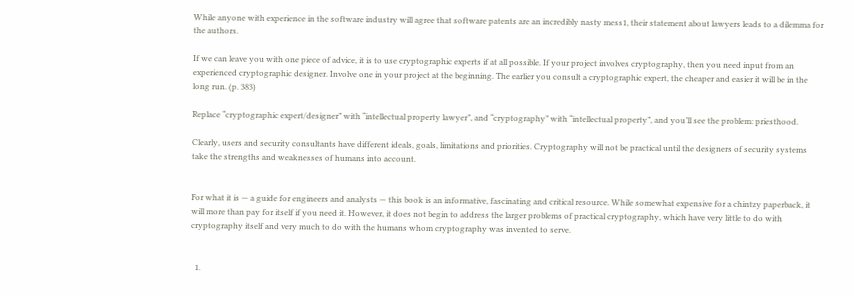While anyone with experience in the software industry will agree that software patents are an incredibly nasty mess1, their statement about lawyers leads to a dilemma for the authors.

If we can leave you with one piece of advice, it is to use cryptographic experts if at all possible. If your project involves cryptography, then you need input from an experienced cryptographic designer. Involve one in your project at the beginning. The earlier you consult a cryptographic expert, the cheaper and easier it will be in the long run. (p. 383)

Replace “cryptographic expert/designer” with “intellectual property lawyer”, and “cryptography” with “intellectual property”, and you’ll see the problem: priesthood.

Clearly, users and security consultants have different ideals, goals, limitations and priorities. Cryptography will not be practical until the designers of security systems take the strengths and weaknesses of humans into account.


For what it is — a guide for engineers and analysts — this book is an informative, fascinating and critical resource. While somewhat expensive for a chintzy paperback, it will more than pay for itself if you need it. However, it does not begin to address the larger problems of practical cryptography, which have very little to do with cryptography itself and very much to do with the humans whom cryptography was invented to serve.


  1.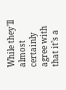While they’ll almost certainly agree with that it’s a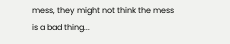mess, they might not think the mess is a bad thing...